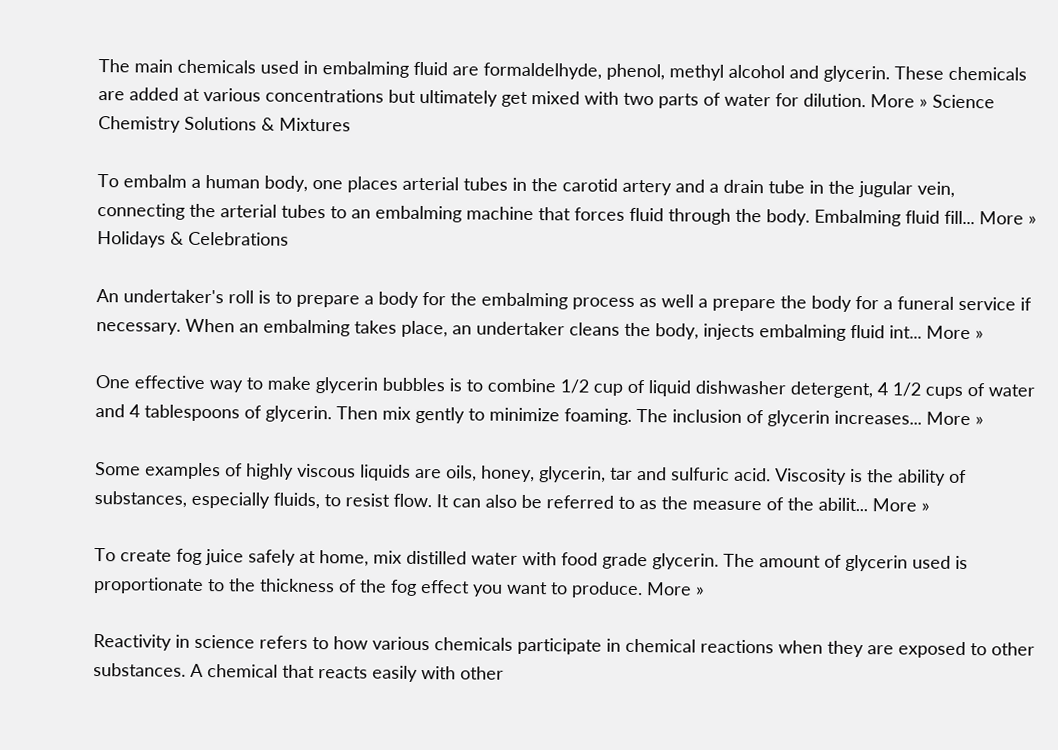The main chemicals used in embalming fluid are formaldelhyde, phenol, methyl alcohol and glycerin. These chemicals are added at various concentrations but ultimately get mixed with two parts of water for dilution. More » Science Chemistry Solutions & Mixtures

To embalm a human body, one places arterial tubes in the carotid artery and a drain tube in the jugular vein, connecting the arterial tubes to an embalming machine that forces fluid through the body. Embalming fluid fill... More » Holidays & Celebrations

An undertaker's roll is to prepare a body for the embalming process as well a prepare the body for a funeral service if necessary. When an embalming takes place, an undertaker cleans the body, injects embalming fluid int... More »

One effective way to make glycerin bubbles is to combine 1/2 cup of liquid dishwasher detergent, 4 1/2 cups of water and 4 tablespoons of glycerin. Then mix gently to minimize foaming. The inclusion of glycerin increases... More »

Some examples of highly viscous liquids are oils, honey, glycerin, tar and sulfuric acid. Viscosity is the ability of substances, especially fluids, to resist flow. It can also be referred to as the measure of the abilit... More »

To create fog juice safely at home, mix distilled water with food grade glycerin. The amount of glycerin used is proportionate to the thickness of the fog effect you want to produce. More »

Reactivity in science refers to how various chemicals participate in chemical reactions when they are exposed to other substances. A chemical that reacts easily with other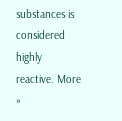substances is considered highly reactive. More »